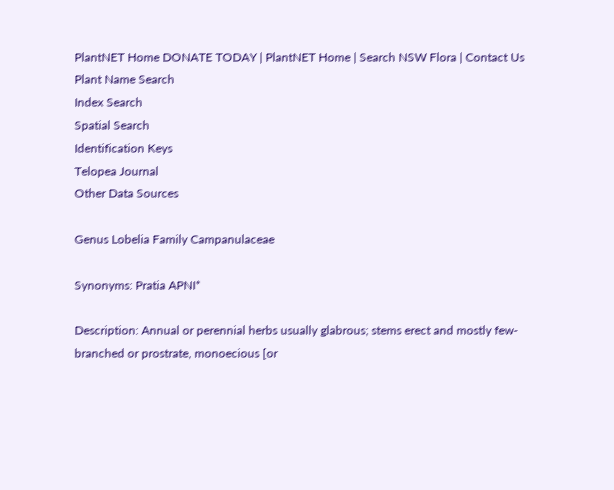PlantNET Home DONATE TODAY | PlantNET Home | Search NSW Flora | Contact Us
Plant Name Search
Index Search
Spatial Search
Identification Keys
Telopea Journal
Other Data Sources

Genus Lobelia Family Campanulaceae

Synonyms: Pratia APNI*

Description: Annual or perennial herbs usually glabrous; stems erect and mostly few-branched or prostrate, monoecious [or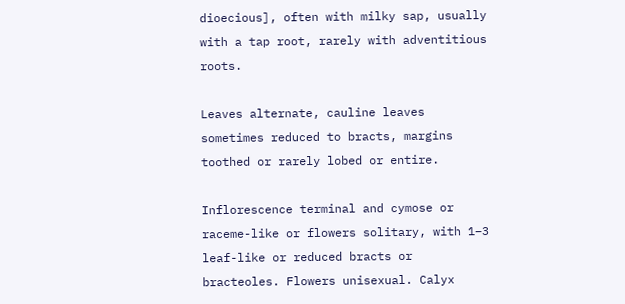dioecious], often with milky sap, usually with a tap root, rarely with adventitious roots.

Leaves alternate, cauline leaves sometimes reduced to bracts, margins toothed or rarely lobed or entire.

Inflorescence terminal and cymose or raceme-like or flowers solitary, with 1–3 leaf-like or reduced bracts or bracteoles. Flowers unisexual. Calyx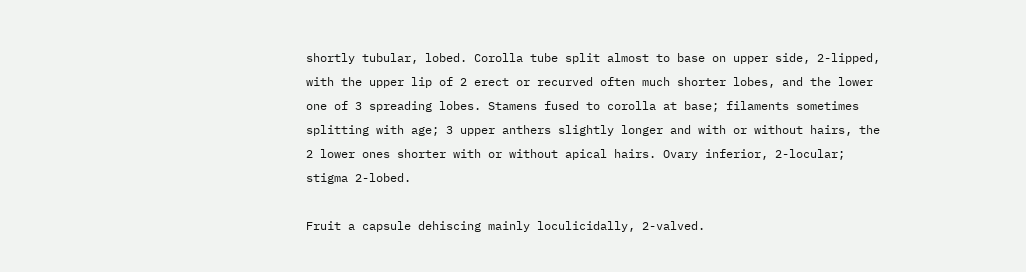shortly tubular, lobed. Corolla tube split almost to base on upper side, 2-lipped, with the upper lip of 2 erect or recurved often much shorter lobes, and the lower one of 3 spreading lobes. Stamens fused to corolla at base; filaments sometimes splitting with age; 3 upper anthers slightly longer and with or without hairs, the 2 lower ones shorter with or without apical hairs. Ovary inferior, 2-locular; stigma 2-lobed.

Fruit a capsule dehiscing mainly loculicidally, 2-valved.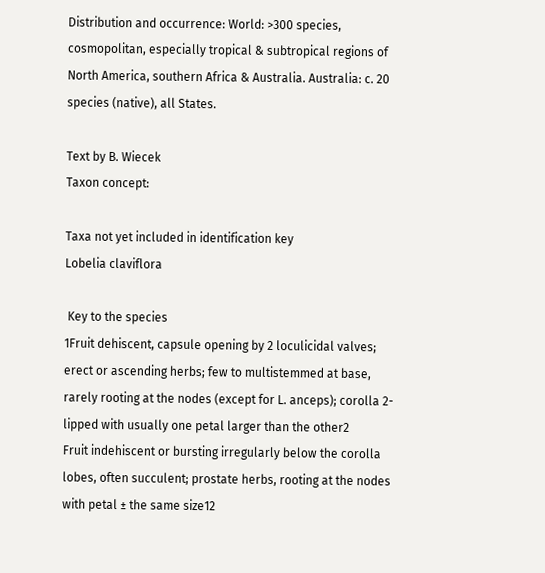Distribution and occurrence: World: >300 species, cosmopolitan, especially tropical & subtropical regions of North America, southern Africa & Australia. Australia: c. 20 species (native), all States.

Text by B. Wiecek
Taxon concept:

Taxa not yet included in identification key
Lobelia claviflora

 Key to the species
1Fruit dehiscent, capsule opening by 2 loculicidal valves; erect or ascending herbs; few to multistemmed at base, rarely rooting at the nodes (except for L. anceps); corolla 2-lipped with usually one petal larger than the other2
Fruit indehiscent or bursting irregularly below the corolla lobes, often succulent; prostate herbs, rooting at the nodes with petal ± the same size12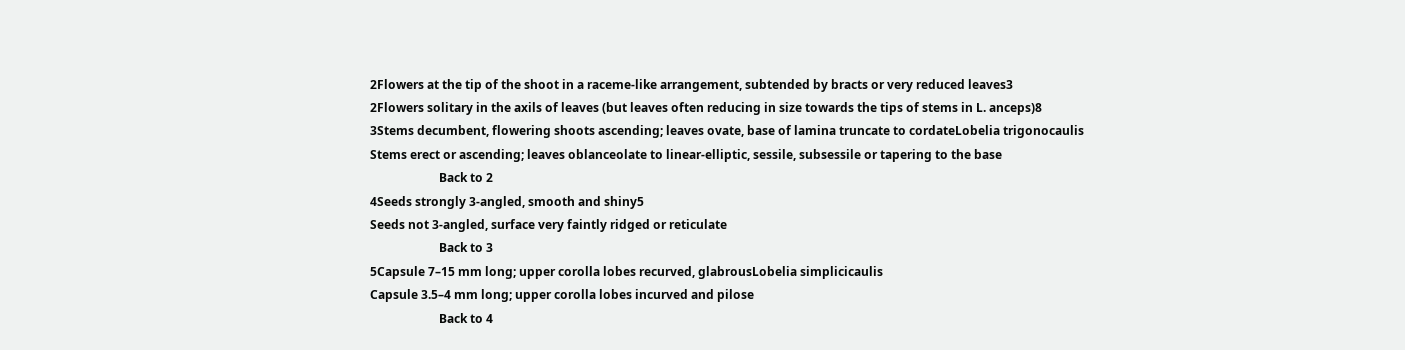2Flowers at the tip of the shoot in a raceme-like arrangement, subtended by bracts or very reduced leaves3
2Flowers solitary in the axils of leaves (but leaves often reducing in size towards the tips of stems in L. anceps)8
3Stems decumbent, flowering shoots ascending; leaves ovate, base of lamina truncate to cordateLobelia trigonocaulis
Stems erect or ascending; leaves oblanceolate to linear-elliptic, sessile, subsessile or tapering to the base
                       Back to 2
4Seeds strongly 3-angled, smooth and shiny5
Seeds not 3-angled, surface very faintly ridged or reticulate
                       Back to 3
5Capsule 7–15 mm long; upper corolla lobes recurved, glabrousLobelia simplicicaulis
Capsule 3.5–4 mm long; upper corolla lobes incurved and pilose
                       Back to 4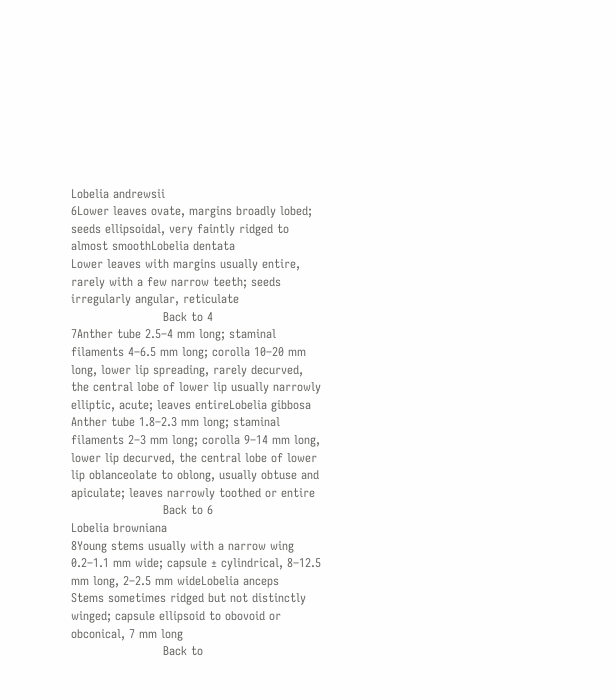Lobelia andrewsii
6Lower leaves ovate, margins broadly lobed; seeds ellipsoidal, very faintly ridged to almost smoothLobelia dentata
Lower leaves with margins usually entire, rarely with a few narrow teeth; seeds irregularly angular, reticulate
                       Back to 4
7Anther tube 2.5–4 mm long; staminal filaments 4–6.5 mm long; corolla 10–20 mm long, lower lip spreading, rarely decurved, the central lobe of lower lip usually narrowly elliptic, acute; leaves entireLobelia gibbosa
Anther tube 1.8–2.3 mm long; staminal filaments 2–3 mm long; corolla 9–14 mm long, lower lip decurved, the central lobe of lower lip oblanceolate to oblong, usually obtuse and apiculate; leaves narrowly toothed or entire
                       Back to 6
Lobelia browniana
8Young stems usually with a narrow wing 0.2–1.1 mm wide; capsule ± cylindrical, 8–12.5 mm long, 2–2.5 mm wideLobelia anceps
Stems sometimes ridged but not distinctly winged; capsule ellipsoid to obovoid or obconical, 7 mm long
                       Back to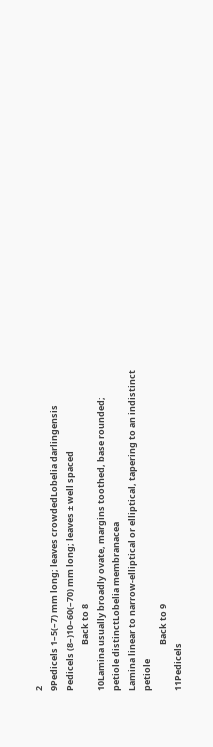2
9Pedicels 1–5(–7) mm long; leaves crowdedLobelia darlingensis
Pedicels (8–)10–60(–70) mm long; leaves ± well spaced
                       Back to 8
10Lamina usually broadly ovate, margins toothed, base rounded; petiole distinctLobelia membranacea
Lamina linear to narrow-elliptical or elliptical, tapering to an indistinct petiole
                       Back to 9
11Pedicels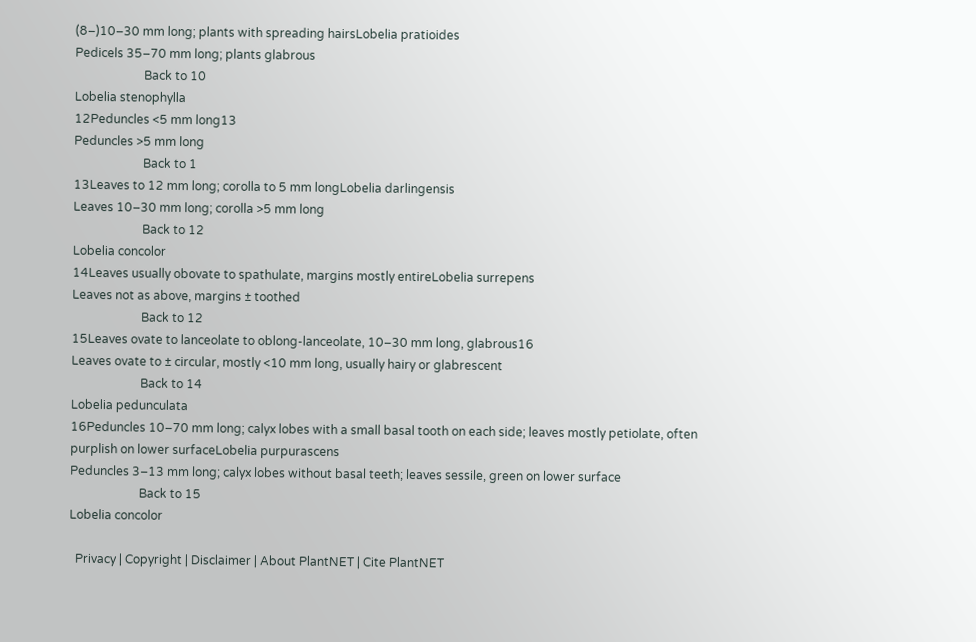(8–)10–30 mm long; plants with spreading hairsLobelia pratioides
Pedicels 35–70 mm long; plants glabrous
                       Back to 10
Lobelia stenophylla
12Peduncles <5 mm long13
Peduncles >5 mm long
                       Back to 1
13Leaves to 12 mm long; corolla to 5 mm longLobelia darlingensis
Leaves 10–30 mm long; corolla >5 mm long
                       Back to 12
Lobelia concolor
14Leaves usually obovate to spathulate, margins mostly entireLobelia surrepens
Leaves not as above, margins ± toothed
                       Back to 12
15Leaves ovate to lanceolate to oblong-lanceolate, 10–30 mm long, glabrous16
Leaves ovate to ± circular, mostly <10 mm long, usually hairy or glabrescent
                       Back to 14
Lobelia pedunculata
16Peduncles 10–70 mm long; calyx lobes with a small basal tooth on each side; leaves mostly petiolate, often purplish on lower surfaceLobelia purpurascens
Peduncles 3–13 mm long; calyx lobes without basal teeth; leaves sessile, green on lower surface
                       Back to 15
Lobelia concolor

  Privacy | Copyright | Disclaimer | About PlantNET | Cite PlantNET